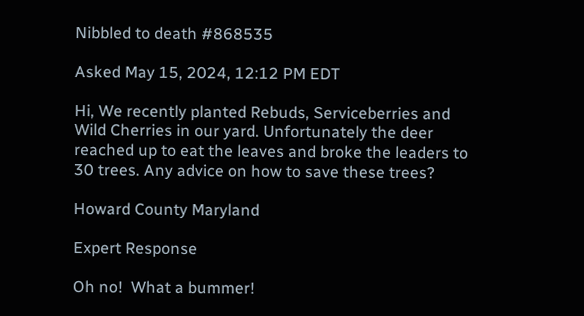Nibbled to death #868535

Asked May 15, 2024, 12:12 PM EDT

Hi, We recently planted Rebuds, Serviceberries and Wild Cherries in our yard. Unfortunately the deer reached up to eat the leaves and broke the leaders to 30 trees. Any advice on how to save these trees?

Howard County Maryland

Expert Response

Oh no!  What a bummer!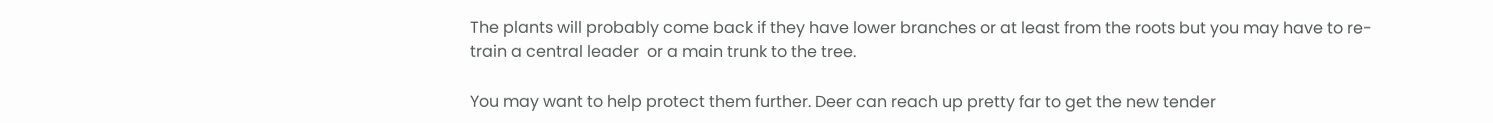The plants will probably come back if they have lower branches or at least from the roots but you may have to re-train a central leader  or a main trunk to the tree.

You may want to help protect them further. Deer can reach up pretty far to get the new tender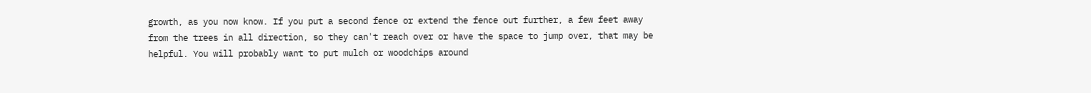growth, as you now know. If you put a second fence or extend the fence out further, a few feet away from the trees in all direction, so they can't reach over or have the space to jump over, that may be helpful. You will probably want to put mulch or woodchips around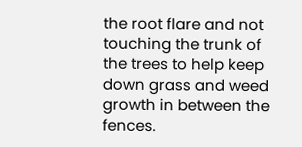the root flare and not touching the trunk of the trees to help keep down grass and weed growth in between the fences.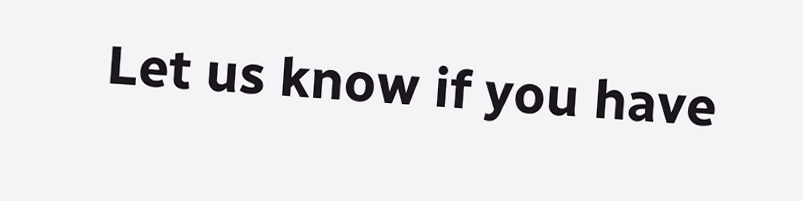Let us know if you have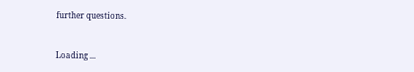further questions.


Loading ...